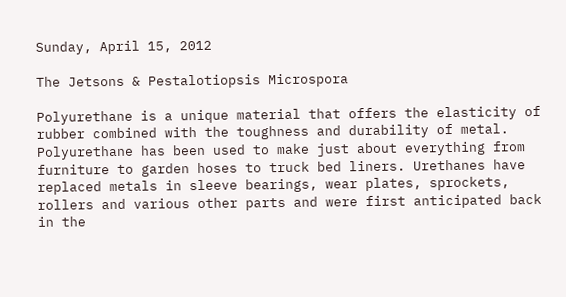Sunday, April 15, 2012

The Jetsons & Pestalotiopsis Microspora

Polyurethane is a unique material that offers the elasticity of rubber combined with the toughness and durability of metal. Polyurethane has been used to make just about everything from furniture to garden hoses to truck bed liners. Urethanes have replaced metals in sleeve bearings, wear plates, sprockets, rollers and various other parts and were first anticipated back in the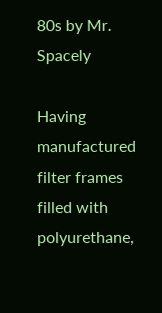80s by Mr. Spacely

Having manufactured filter frames filled with polyurethane,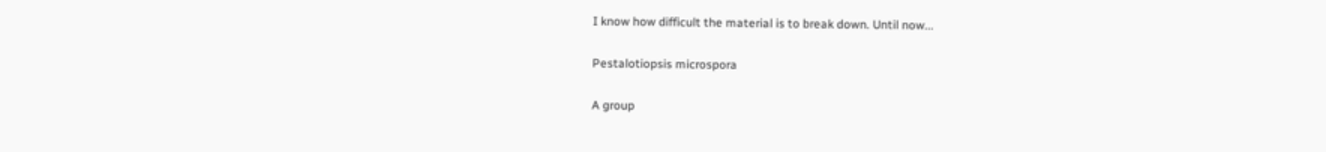I know how difficult the material is to break down. Until now...

Pestalotiopsis microspora

A group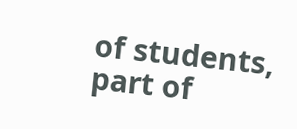of students, part of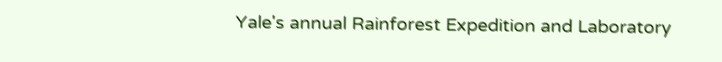Yale's annual Rainforest Expedition and Laboratory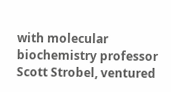with molecular biochemistry professor Scott Strobel, ventured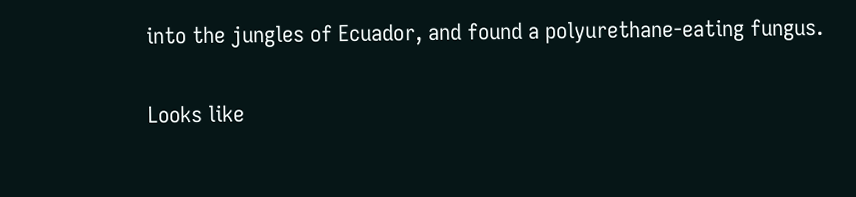into the jungles of Ecuador, and found a polyurethane-eating fungus.

Looks like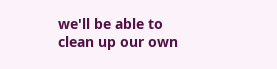we'll be able to clean up our own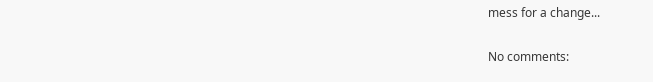mess for a change...

No comments: